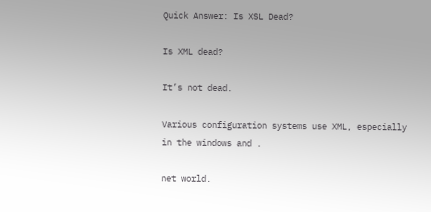Quick Answer: Is XSL Dead?

Is XML dead?

It’s not dead.

Various configuration systems use XML, especially in the windows and .

net world.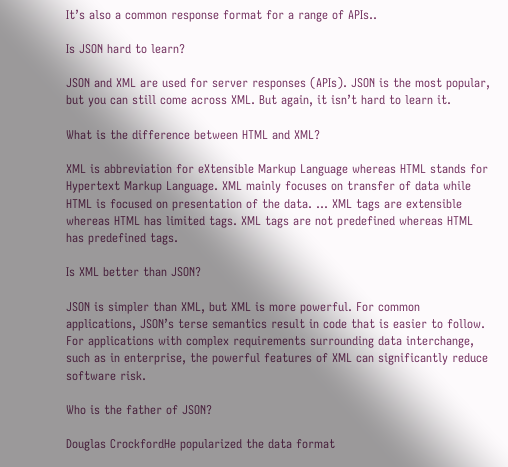It’s also a common response format for a range of APIs..

Is JSON hard to learn?

JSON and XML are used for server responses (APIs). JSON is the most popular, but you can still come across XML. But again, it isn’t hard to learn it.

What is the difference between HTML and XML?

XML is abbreviation for eXtensible Markup Language whereas HTML stands for Hypertext Markup Language. XML mainly focuses on transfer of data while HTML is focused on presentation of the data. … XML tags are extensible whereas HTML has limited tags. XML tags are not predefined whereas HTML has predefined tags.

Is XML better than JSON?

JSON is simpler than XML, but XML is more powerful. For common applications, JSON’s terse semantics result in code that is easier to follow. For applications with complex requirements surrounding data interchange, such as in enterprise, the powerful features of XML can significantly reduce software risk.

Who is the father of JSON?

Douglas CrockfordHe popularized the data format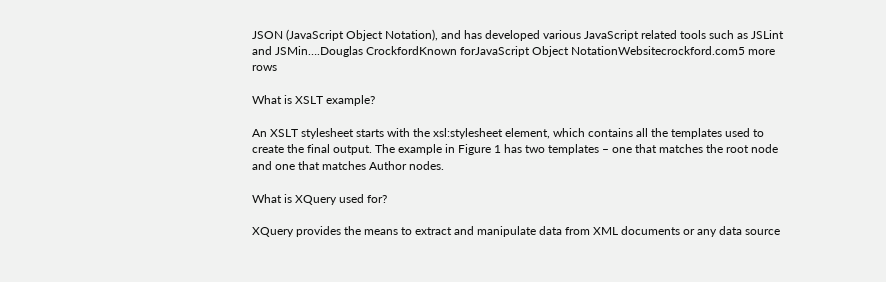JSON (JavaScript Object Notation), and has developed various JavaScript related tools such as JSLint and JSMin….Douglas CrockfordKnown forJavaScript Object NotationWebsitecrockford.com5 more rows

What is XSLT example?

An XSLT stylesheet starts with the xsl:stylesheet element, which contains all the templates used to create the final output. The example in Figure 1 has two templates – one that matches the root node and one that matches Author nodes.

What is XQuery used for?

XQuery provides the means to extract and manipulate data from XML documents or any data source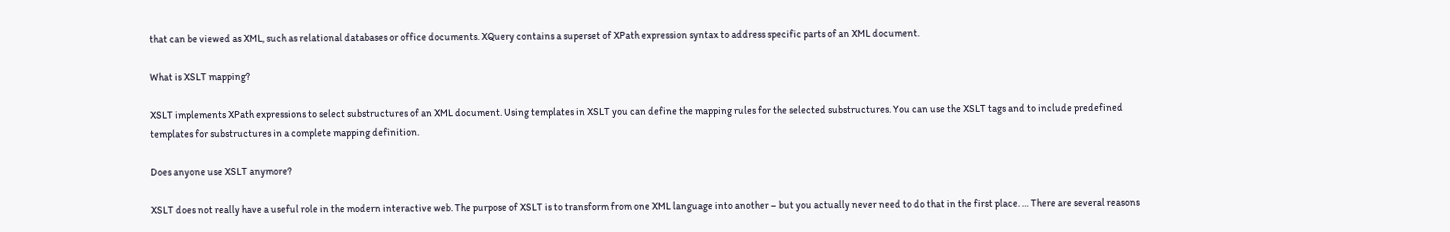that can be viewed as XML, such as relational databases or office documents. XQuery contains a superset of XPath expression syntax to address specific parts of an XML document.

What is XSLT mapping?

XSLT implements XPath expressions to select substructures of an XML document. Using templates in XSLT you can define the mapping rules for the selected substructures. You can use the XSLT tags and to include predefined templates for substructures in a complete mapping definition.

Does anyone use XSLT anymore?

XSLT does not really have a useful role in the modern interactive web. The purpose of XSLT is to transform from one XML language into another – but you actually never need to do that in the first place. … There are several reasons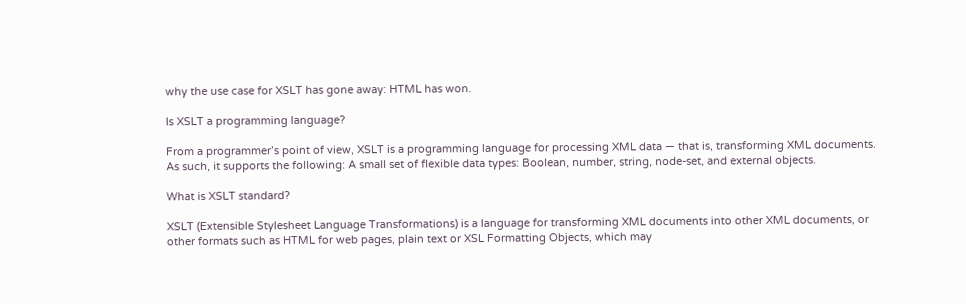why the use case for XSLT has gone away: HTML has won.

Is XSLT a programming language?

From a programmer’s point of view, XSLT is a programming language for processing XML data — that is, transforming XML documents. As such, it supports the following: A small set of flexible data types: Boolean, number, string, node-set, and external objects.

What is XSLT standard?

XSLT (Extensible Stylesheet Language Transformations) is a language for transforming XML documents into other XML documents, or other formats such as HTML for web pages, plain text or XSL Formatting Objects, which may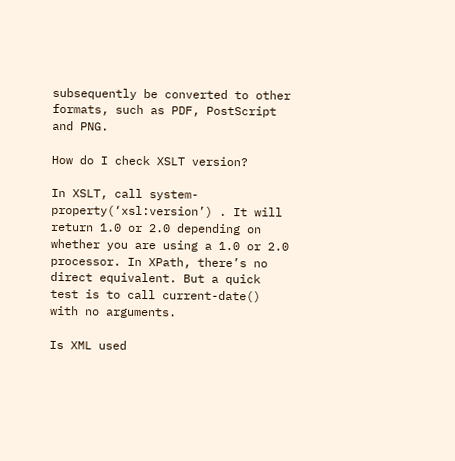subsequently be converted to other formats, such as PDF, PostScript and PNG.

How do I check XSLT version?

In XSLT, call system-property(‘xsl:version’) . It will return 1.0 or 2.0 depending on whether you are using a 1.0 or 2.0 processor. In XPath, there’s no direct equivalent. But a quick test is to call current-date() with no arguments.

Is XML used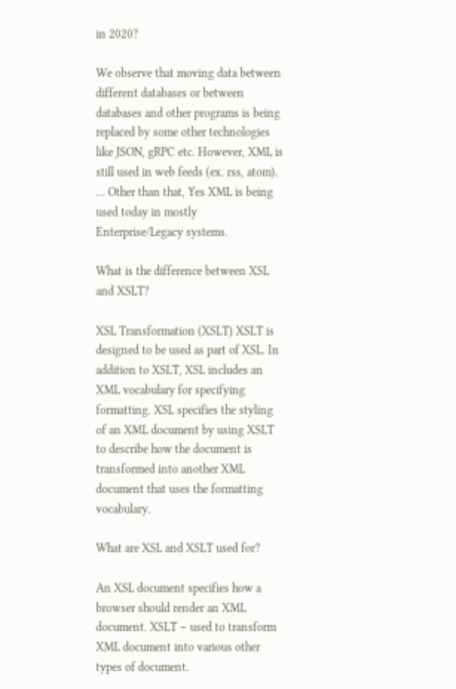in 2020?

We observe that moving data between different databases or between databases and other programs is being replaced by some other technologies like JSON, gRPC etc. However, XML is still used in web feeds (ex. rss, atom). … Other than that, Yes XML is being used today in mostly Enterprise/Legacy systems.

What is the difference between XSL and XSLT?

XSL Transformation (XSLT) XSLT is designed to be used as part of XSL. In addition to XSLT, XSL includes an XML vocabulary for specifying formatting. XSL specifies the styling of an XML document by using XSLT to describe how the document is transformed into another XML document that uses the formatting vocabulary.

What are XSL and XSLT used for?

An XSL document specifies how a browser should render an XML document. XSLT − used to transform XML document into various other types of document.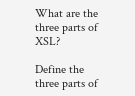What are the three parts of XSL?

Define the three parts of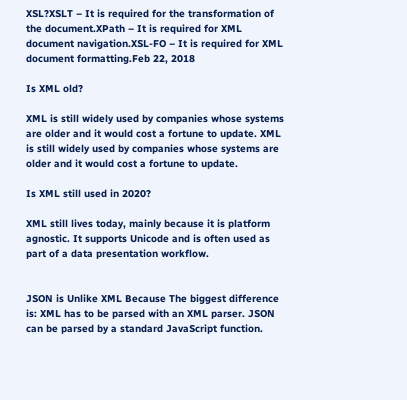XSL?XSLT – It is required for the transformation of the document.XPath – It is required for XML document navigation.XSL-FO – It is required for XML document formatting.Feb 22, 2018

Is XML old?

XML is still widely used by companies whose systems are older and it would cost a fortune to update. XML is still widely used by companies whose systems are older and it would cost a fortune to update.

Is XML still used in 2020?

XML still lives today, mainly because it is platform agnostic. It supports Unicode and is often used as part of a data presentation workflow.


JSON is Unlike XML Because The biggest difference is: XML has to be parsed with an XML parser. JSON can be parsed by a standard JavaScript function.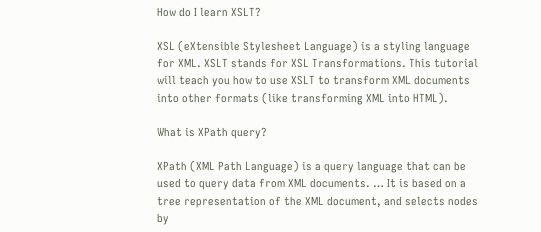How do I learn XSLT?

XSL (eXtensible Stylesheet Language) is a styling language for XML. XSLT stands for XSL Transformations. This tutorial will teach you how to use XSLT to transform XML documents into other formats (like transforming XML into HTML).

What is XPath query?

XPath (XML Path Language) is a query language that can be used to query data from XML documents. … It is based on a tree representation of the XML document, and selects nodes by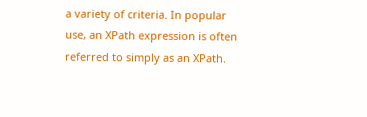a variety of criteria. In popular use, an XPath expression is often referred to simply as an XPath.